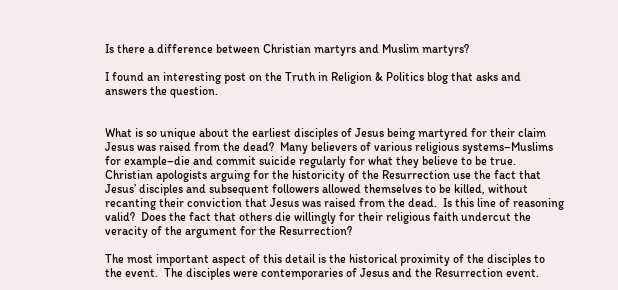Is there a difference between Christian martyrs and Muslim martyrs?

I found an interesting post on the Truth in Religion & Politics blog that asks and answers the question.


What is so unique about the earliest disciples of Jesus being martyred for their claim Jesus was raised from the dead?  Many believers of various religious systems–Muslims for example–die and commit suicide regularly for what they believe to be true.  Christian apologists arguing for the historicity of the Resurrection use the fact that Jesus’ disciples and subsequent followers allowed themselves to be killed, without recanting their conviction that Jesus was raised from the dead.  Is this line of reasoning valid?  Does the fact that others die willingly for their religious faith undercut the veracity of the argument for the Resurrection?

The most important aspect of this detail is the historical proximity of the disciples to the event.  The disciples were contemporaries of Jesus and the Resurrection event.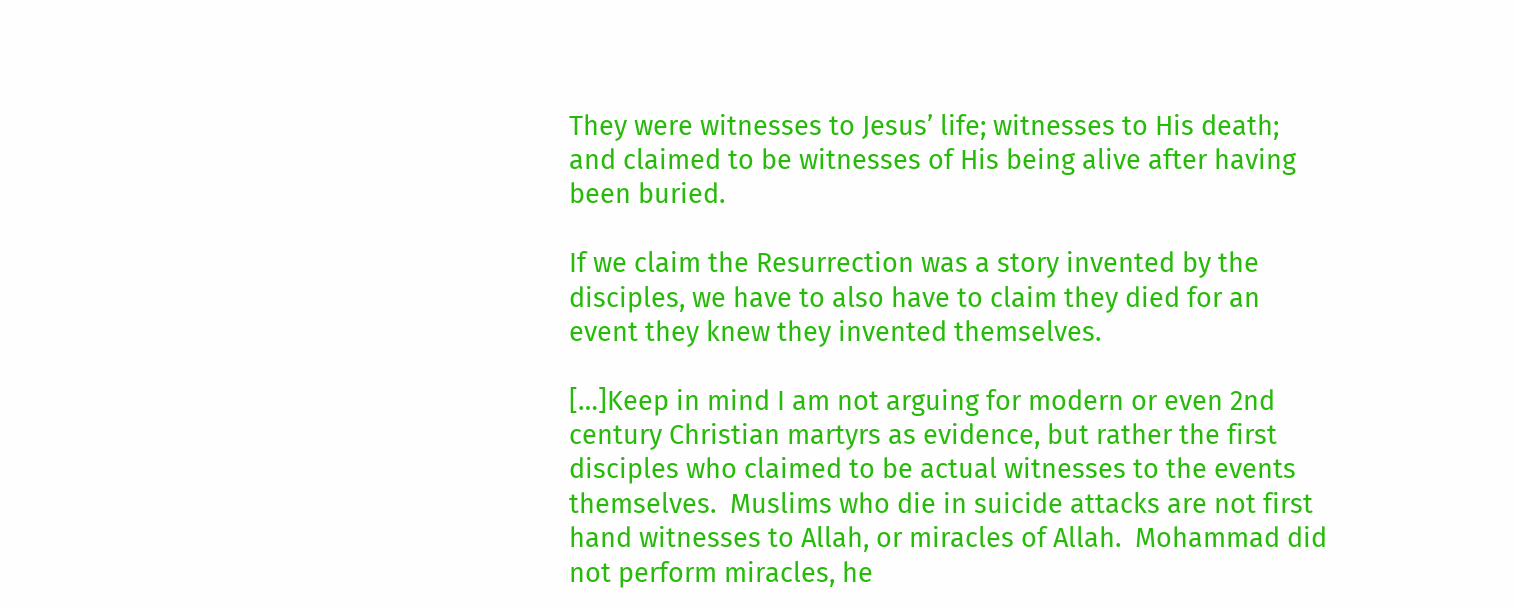They were witnesses to Jesus’ life; witnesses to His death; and claimed to be witnesses of His being alive after having been buried.

If we claim the Resurrection was a story invented by the disciples, we have to also have to claim they died for an event they knew they invented themselves.

[…]Keep in mind I am not arguing for modern or even 2nd century Christian martyrs as evidence, but rather the first disciples who claimed to be actual witnesses to the events themselves.  Muslims who die in suicide attacks are not first hand witnesses to Allah, or miracles of Allah.  Mohammad did not perform miracles, he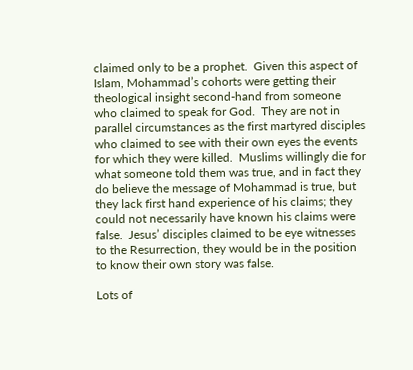claimed only to be a prophet.  Given this aspect of Islam, Mohammad’s cohorts were getting their theological insight second-hand from someone who claimed to speak for God.  They are not in parallel circumstances as the first martyred disciples who claimed to see with their own eyes the events for which they were killed.  Muslims willingly die for what someone told them was true, and in fact they do believe the message of Mohammad is true, but they lack first hand experience of his claims; they could not necessarily have known his claims were false.  Jesus’ disciples claimed to be eye witnesses to the Resurrection, they would be in the position to know their own story was false.

Lots of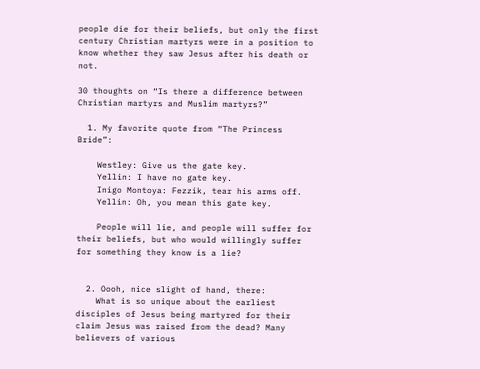people die for their beliefs, but only the first century Christian martyrs were in a position to know whether they saw Jesus after his death or not.

30 thoughts on “Is there a difference between Christian martyrs and Muslim martyrs?”

  1. My favorite quote from “The Princess Bride”:

    Westley: Give us the gate key.
    Yellin: I have no gate key.
    Inigo Montoya: Fezzik, tear his arms off.
    Yellin: Oh, you mean this gate key.

    People will lie, and people will suffer for their beliefs, but who would willingly suffer for something they know is a lie?


  2. Oooh, nice slight of hand, there:
    What is so unique about the earliest disciples of Jesus being martyred for their claim Jesus was raised from the dead? Many believers of various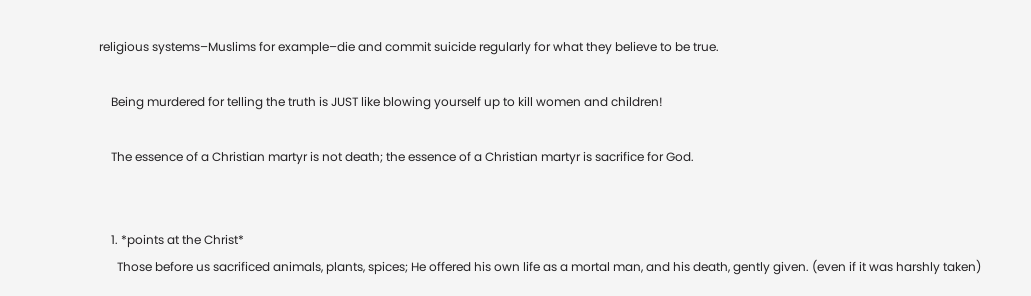religious systems–Muslims for example–die and commit suicide regularly for what they believe to be true.

    Being murdered for telling the truth is JUST like blowing yourself up to kill women and children!

    The essence of a Christian martyr is not death; the essence of a Christian martyr is sacrifice for God.


    1. *points at the Christ*
      Those before us sacrificed animals, plants, spices; He offered his own life as a mortal man, and his death, gently given. (even if it was harshly taken)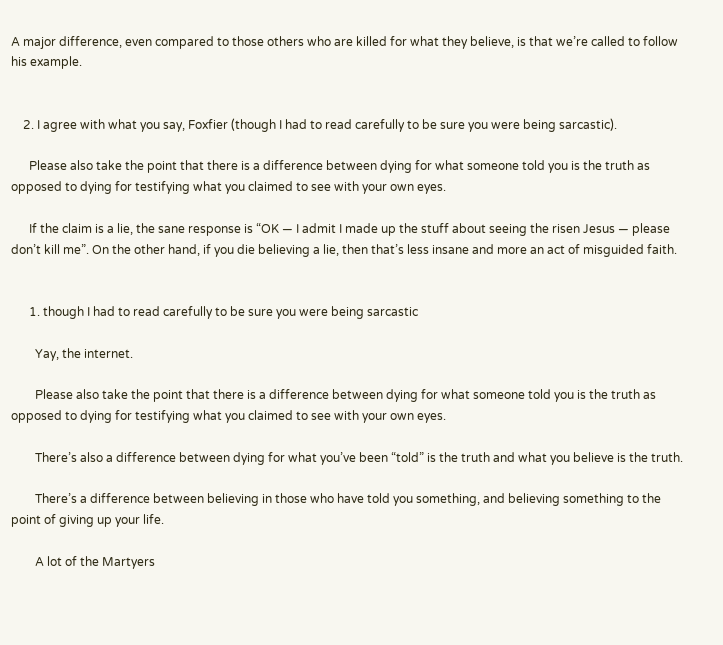A major difference, even compared to those others who are killed for what they believe, is that we’re called to follow his example.


    2. I agree with what you say, Foxfier (though I had to read carefully to be sure you were being sarcastic).

      Please also take the point that there is a difference between dying for what someone told you is the truth as opposed to dying for testifying what you claimed to see with your own eyes.

      If the claim is a lie, the sane response is “OK — I admit I made up the stuff about seeing the risen Jesus — please don’t kill me”. On the other hand, if you die believing a lie, then that’s less insane and more an act of misguided faith.


      1. though I had to read carefully to be sure you were being sarcastic

        Yay, the internet.

        Please also take the point that there is a difference between dying for what someone told you is the truth as opposed to dying for testifying what you claimed to see with your own eyes.

        There’s also a difference between dying for what you’ve been “told” is the truth and what you believe is the truth.

        There’s a difference between believing in those who have told you something, and believing something to the point of giving up your life.

        A lot of the Martyers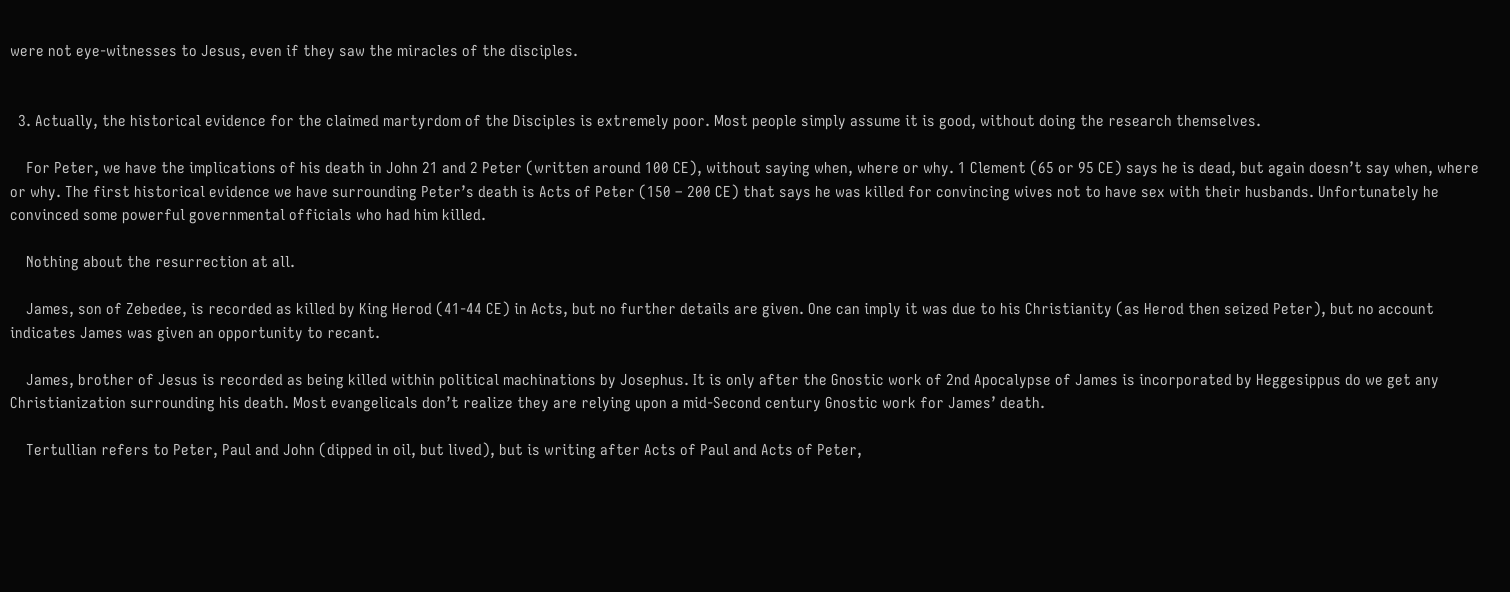were not eye-witnesses to Jesus, even if they saw the miracles of the disciples.


  3. Actually, the historical evidence for the claimed martyrdom of the Disciples is extremely poor. Most people simply assume it is good, without doing the research themselves.

    For Peter, we have the implications of his death in John 21 and 2 Peter (written around 100 CE), without saying when, where or why. 1 Clement (65 or 95 CE) says he is dead, but again doesn’t say when, where or why. The first historical evidence we have surrounding Peter’s death is Acts of Peter (150 – 200 CE) that says he was killed for convincing wives not to have sex with their husbands. Unfortunately he convinced some powerful governmental officials who had him killed.

    Nothing about the resurrection at all.

    James, son of Zebedee, is recorded as killed by King Herod (41-44 CE) in Acts, but no further details are given. One can imply it was due to his Christianity (as Herod then seized Peter), but no account indicates James was given an opportunity to recant.

    James, brother of Jesus is recorded as being killed within political machinations by Josephus. It is only after the Gnostic work of 2nd Apocalypse of James is incorporated by Heggesippus do we get any Christianization surrounding his death. Most evangelicals don’t realize they are relying upon a mid-Second century Gnostic work for James’ death.

    Tertullian refers to Peter, Paul and John (dipped in oil, but lived), but is writing after Acts of Paul and Acts of Peter,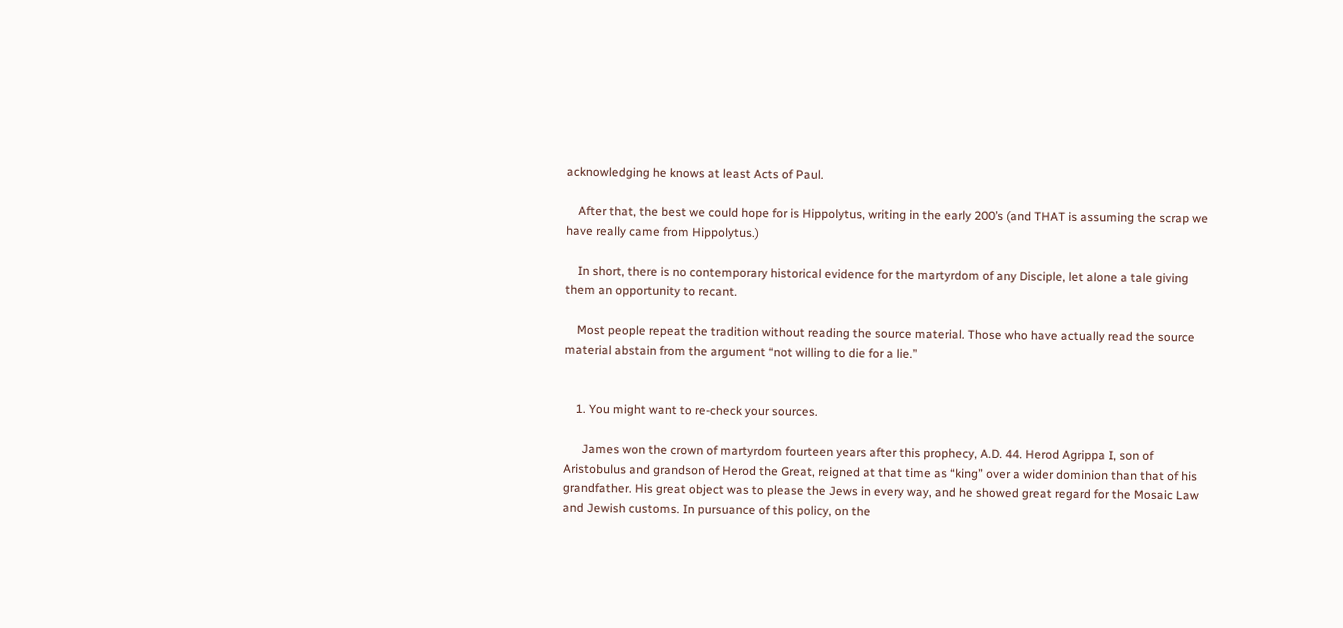acknowledging he knows at least Acts of Paul.

    After that, the best we could hope for is Hippolytus, writing in the early 200’s (and THAT is assuming the scrap we have really came from Hippolytus.)

    In short, there is no contemporary historical evidence for the martyrdom of any Disciple, let alone a tale giving them an opportunity to recant.

    Most people repeat the tradition without reading the source material. Those who have actually read the source material abstain from the argument “not willing to die for a lie.”


    1. You might want to re-check your sources.

      James won the crown of martyrdom fourteen years after this prophecy, A.D. 44. Herod Agrippa I, son of Aristobulus and grandson of Herod the Great, reigned at that time as “king” over a wider dominion than that of his grandfather. His great object was to please the Jews in every way, and he showed great regard for the Mosaic Law and Jewish customs. In pursuance of this policy, on the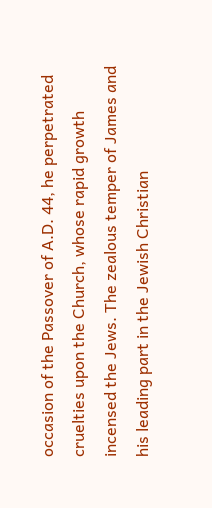occasion of the Passover of A.D. 44, he perpetrated cruelties upon the Church, whose rapid growth incensed the Jews. The zealous temper of James and his leading part in the Jewish Christian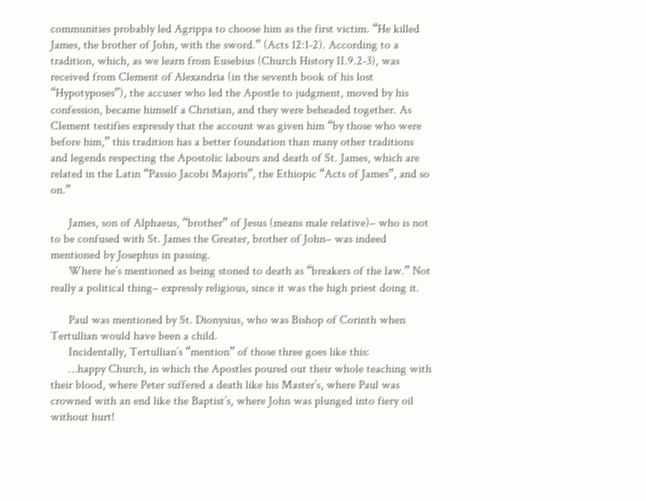communities probably led Agrippa to choose him as the first victim. “He killed James, the brother of John, with the sword.” (Acts 12:1-2). According to a tradition, which, as we learn from Eusebius (Church History II.9.2-3), was received from Clement of Alexandria (in the seventh book of his lost “Hypotyposes”), the accuser who led the Apostle to judgment, moved by his confession, became himself a Christian, and they were beheaded together. As Clement testifies expressly that the account was given him “by those who were before him,” this tradition has a better foundation than many other traditions and legends respecting the Apostolic labours and death of St. James, which are related in the Latin “Passio Jacobi Majoris”, the Ethiopic “Acts of James”, and so on.”

      James, son of Alphaeus, “brother” of Jesus (means male relative)– who is not to be confused with St. James the Greater, brother of John– was indeed mentioned by Josephus in passing.
      Where he’s mentioned as being stoned to death as “breakers of the law.” Not really a political thing– expressly religious, since it was the high priest doing it.

      Paul was mentioned by St. Dionysius, who was Bishop of Corinth when Tertullian would have been a child.
      Incidentally, Tertullian’s “mention” of those three goes like this:
      …happy Church, in which the Apostles poured out their whole teaching with their blood, where Peter suffered a death like his Master’s, where Paul was crowned with an end like the Baptist’s, where John was plunged into fiery oil without hurt!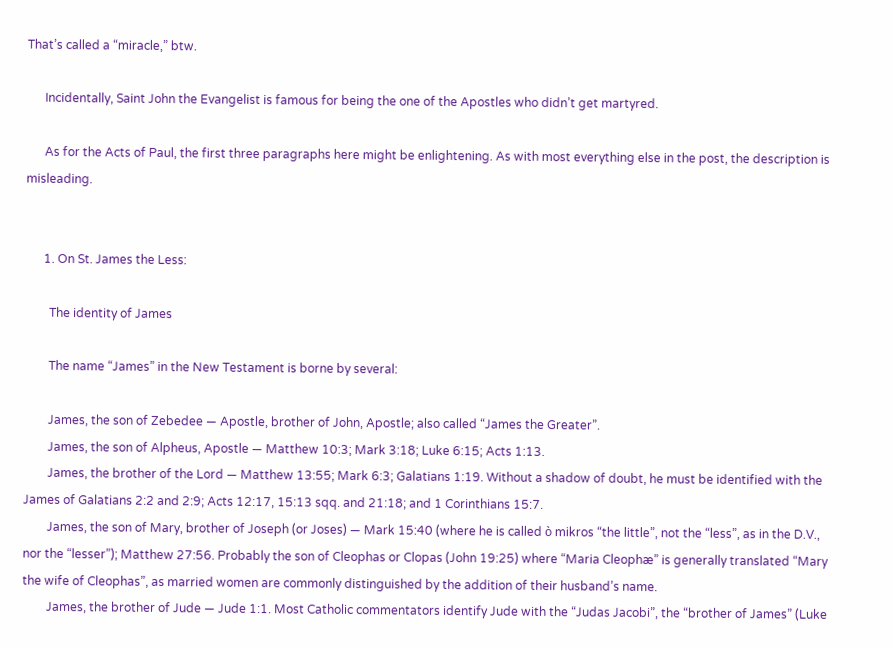That’s called a “miracle,” btw.

      Incidentally, Saint John the Evangelist is famous for being the one of the Apostles who didn’t get martyred.

      As for the Acts of Paul, the first three paragraphs here might be enlightening. As with most everything else in the post, the description is misleading.


      1. On St. James the Less:

        The identity of James

        The name “James” in the New Testament is borne by several:

        James, the son of Zebedee — Apostle, brother of John, Apostle; also called “James the Greater”.
        James, the son of Alpheus, Apostle — Matthew 10:3; Mark 3:18; Luke 6:15; Acts 1:13.
        James, the brother of the Lord — Matthew 13:55; Mark 6:3; Galatians 1:19. Without a shadow of doubt, he must be identified with the James of Galatians 2:2 and 2:9; Acts 12:17, 15:13 sqq. and 21:18; and 1 Corinthians 15:7.
        James, the son of Mary, brother of Joseph (or Joses) — Mark 15:40 (where he is called ò mikros “the little”, not the “less”, as in the D.V., nor the “lesser”); Matthew 27:56. Probably the son of Cleophas or Clopas (John 19:25) where “Maria Cleophæ” is generally translated “Mary the wife of Cleophas”, as married women are commonly distinguished by the addition of their husband’s name.
        James, the brother of Jude — Jude 1:1. Most Catholic commentators identify Jude with the “Judas Jacobi”, the “brother of James” (Luke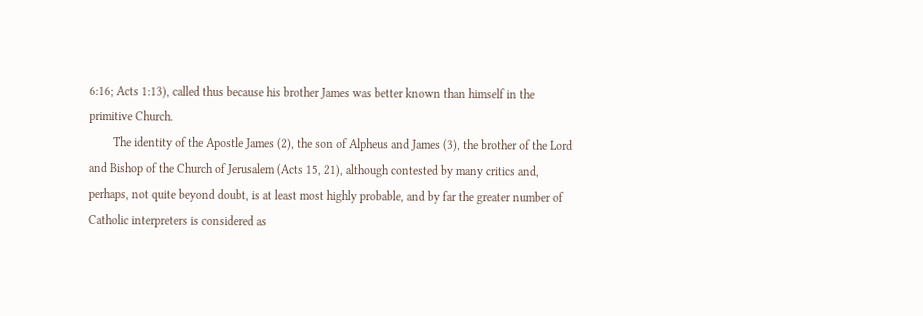6:16; Acts 1:13), called thus because his brother James was better known than himself in the primitive Church.
        The identity of the Apostle James (2), the son of Alpheus and James (3), the brother of the Lord and Bishop of the Church of Jerusalem (Acts 15, 21), although contested by many critics and, perhaps, not quite beyond doubt, is at least most highly probable, and by far the greater number of Catholic interpreters is considered as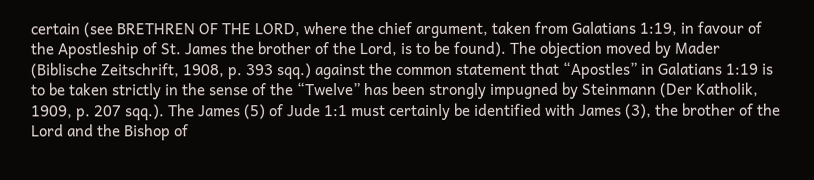certain (see BRETHREN OF THE LORD, where the chief argument, taken from Galatians 1:19, in favour of the Apostleship of St. James the brother of the Lord, is to be found). The objection moved by Mader (Biblische Zeitschrift, 1908, p. 393 sqq.) against the common statement that “Apostles” in Galatians 1:19 is to be taken strictly in the sense of the “Twelve” has been strongly impugned by Steinmann (Der Katholik, 1909, p. 207 sqq.). The James (5) of Jude 1:1 must certainly be identified with James (3), the brother of the Lord and the Bishop of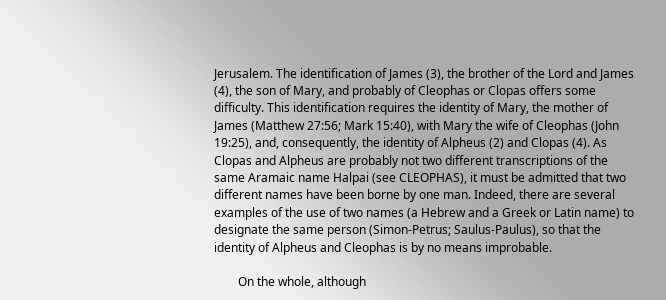Jerusalem. The identification of James (3), the brother of the Lord and James (4), the son of Mary, and probably of Cleophas or Clopas offers some difficulty. This identification requires the identity of Mary, the mother of James (Matthew 27:56; Mark 15:40), with Mary the wife of Cleophas (John 19:25), and, consequently, the identity of Alpheus (2) and Clopas (4). As Clopas and Alpheus are probably not two different transcriptions of the same Aramaic name Halpai (see CLEOPHAS), it must be admitted that two different names have been borne by one man. Indeed, there are several examples of the use of two names (a Hebrew and a Greek or Latin name) to designate the same person (Simon-Petrus; Saulus-Paulus), so that the identity of Alpheus and Cleophas is by no means improbable.

        On the whole, although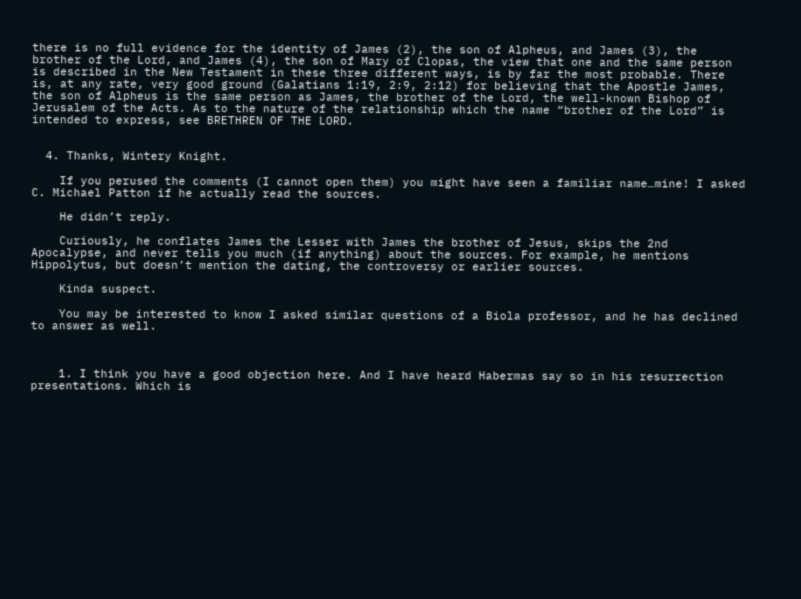there is no full evidence for the identity of James (2), the son of Alpheus, and James (3), the brother of the Lord, and James (4), the son of Mary of Clopas, the view that one and the same person is described in the New Testament in these three different ways, is by far the most probable. There is, at any rate, very good ground (Galatians 1:19, 2:9, 2:12) for believing that the Apostle James, the son of Alpheus is the same person as James, the brother of the Lord, the well-known Bishop of Jerusalem of the Acts. As to the nature of the relationship which the name “brother of the Lord” is intended to express, see BRETHREN OF THE LORD.


  4. Thanks, Wintery Knight.

    If you perused the comments (I cannot open them) you might have seen a familiar name…mine! I asked C. Michael Patton if he actually read the sources.

    He didn’t reply.

    Curiously, he conflates James the Lesser with James the brother of Jesus, skips the 2nd Apocalypse, and never tells you much (if anything) about the sources. For example, he mentions Hippolytus, but doesn’t mention the dating, the controversy or earlier sources.

    Kinda suspect.

    You may be interested to know I asked similar questions of a Biola professor, and he has declined to answer as well.



    1. I think you have a good objection here. And I have heard Habermas say so in his resurrection presentations. Which is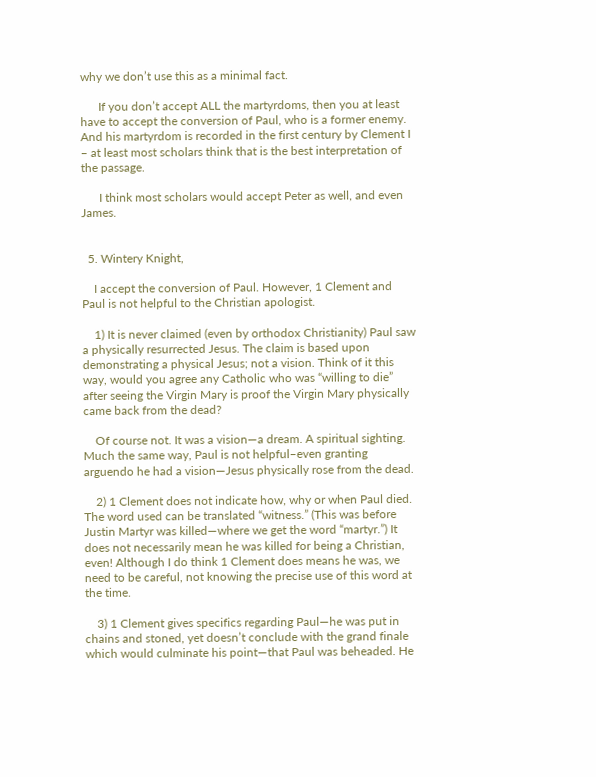why we don’t use this as a minimal fact.

      If you don’t accept ALL the martyrdoms, then you at least have to accept the conversion of Paul, who is a former enemy. And his martyrdom is recorded in the first century by Clement I – at least most scholars think that is the best interpretation of the passage.

      I think most scholars would accept Peter as well, and even James.


  5. Wintery Knight,

    I accept the conversion of Paul. However, 1 Clement and Paul is not helpful to the Christian apologist.

    1) It is never claimed (even by orthodox Christianity) Paul saw a physically resurrected Jesus. The claim is based upon demonstrating a physical Jesus; not a vision. Think of it this way, would you agree any Catholic who was “willing to die” after seeing the Virgin Mary is proof the Virgin Mary physically came back from the dead?

    Of course not. It was a vision—a dream. A spiritual sighting. Much the same way, Paul is not helpful–even granting arguendo he had a vision—Jesus physically rose from the dead.

    2) 1 Clement does not indicate how, why or when Paul died. The word used can be translated “witness.” (This was before Justin Martyr was killed—where we get the word “martyr.”) It does not necessarily mean he was killed for being a Christian, even! Although I do think 1 Clement does means he was, we need to be careful, not knowing the precise use of this word at the time.

    3) 1 Clement gives specifics regarding Paul—he was put in chains and stoned, yet doesn’t conclude with the grand finale which would culminate his point—that Paul was beheaded. He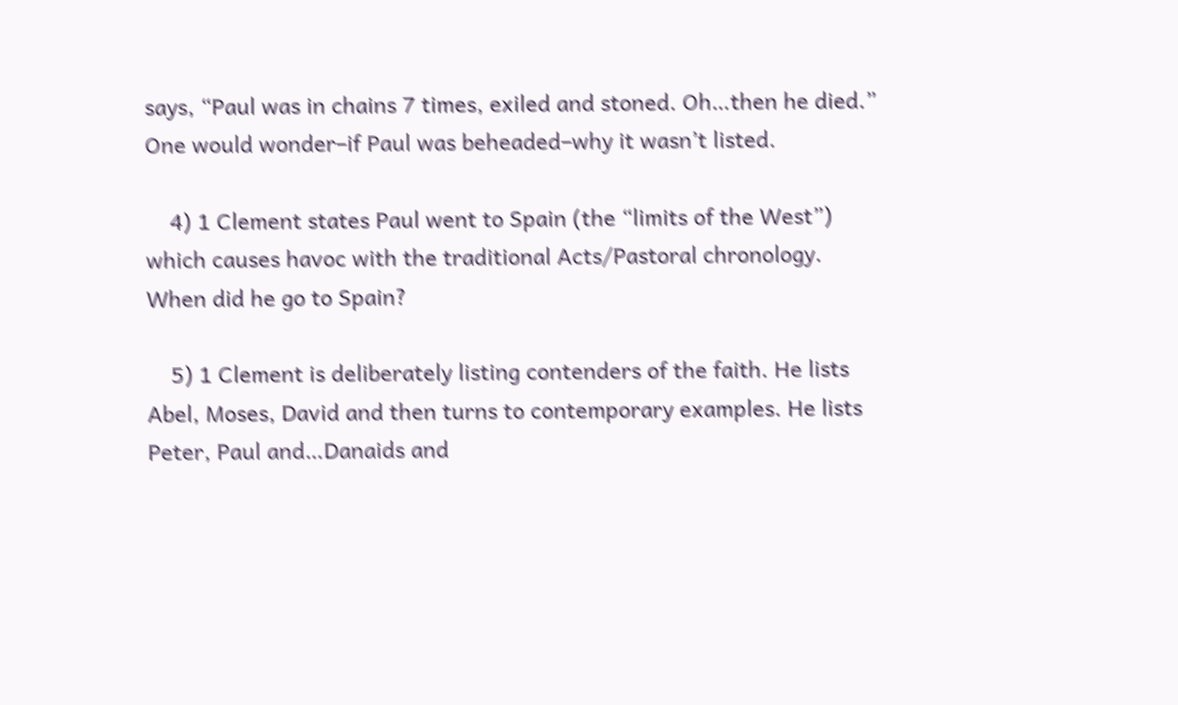says, “Paul was in chains 7 times, exiled and stoned. Oh…then he died.” One would wonder–if Paul was beheaded–why it wasn’t listed.

    4) 1 Clement states Paul went to Spain (the “limits of the West”) which causes havoc with the traditional Acts/Pastoral chronology. When did he go to Spain?

    5) 1 Clement is deliberately listing contenders of the faith. He lists Abel, Moses, David and then turns to contemporary examples. He lists Peter, Paul and…Danaids and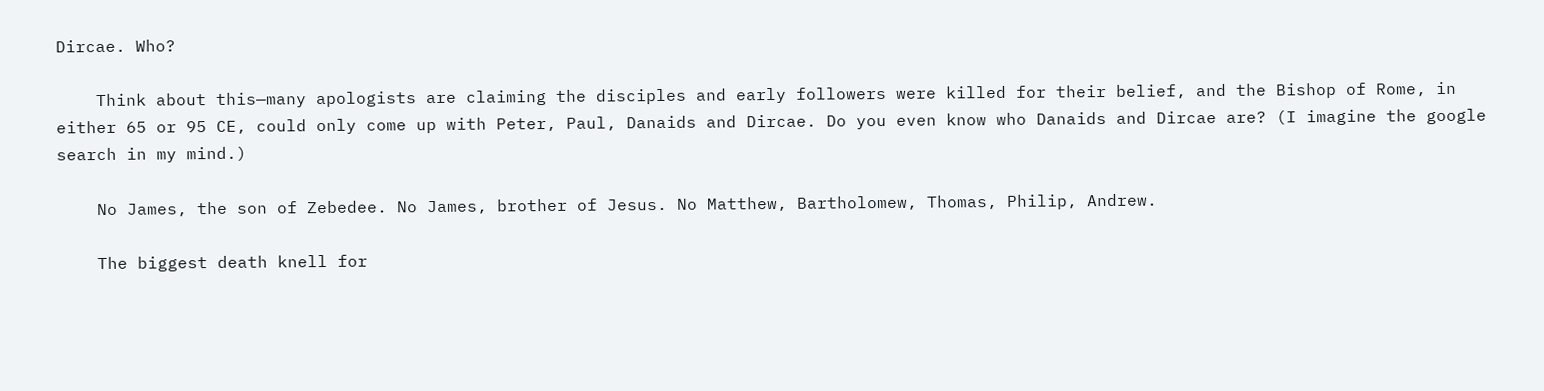Dircae. Who?

    Think about this—many apologists are claiming the disciples and early followers were killed for their belief, and the Bishop of Rome, in either 65 or 95 CE, could only come up with Peter, Paul, Danaids and Dircae. Do you even know who Danaids and Dircae are? (I imagine the google search in my mind.)

    No James, the son of Zebedee. No James, brother of Jesus. No Matthew, Bartholomew, Thomas, Philip, Andrew.

    The biggest death knell for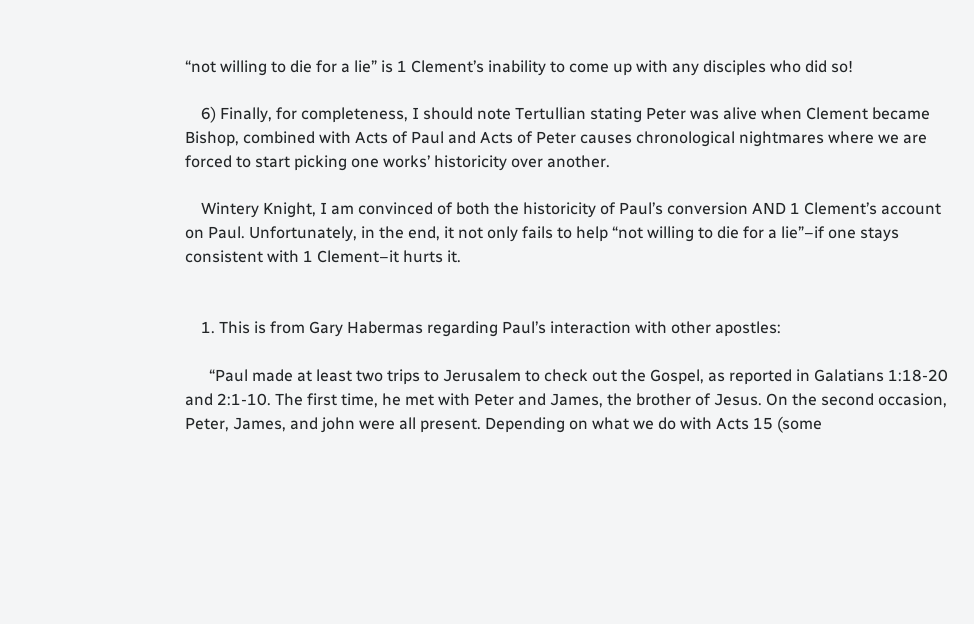“not willing to die for a lie” is 1 Clement’s inability to come up with any disciples who did so!

    6) Finally, for completeness, I should note Tertullian stating Peter was alive when Clement became Bishop, combined with Acts of Paul and Acts of Peter causes chronological nightmares where we are forced to start picking one works’ historicity over another.

    Wintery Knight, I am convinced of both the historicity of Paul’s conversion AND 1 Clement’s account on Paul. Unfortunately, in the end, it not only fails to help “not willing to die for a lie”–if one stays consistent with 1 Clement–it hurts it.


    1. This is from Gary Habermas regarding Paul’s interaction with other apostles:

      “Paul made at least two trips to Jerusalem to check out the Gospel, as reported in Galatians 1:18-20 and 2:1-10. The first time, he met with Peter and James, the brother of Jesus. On the second occasion, Peter, James, and john were all present. Depending on what we do with Acts 15 (some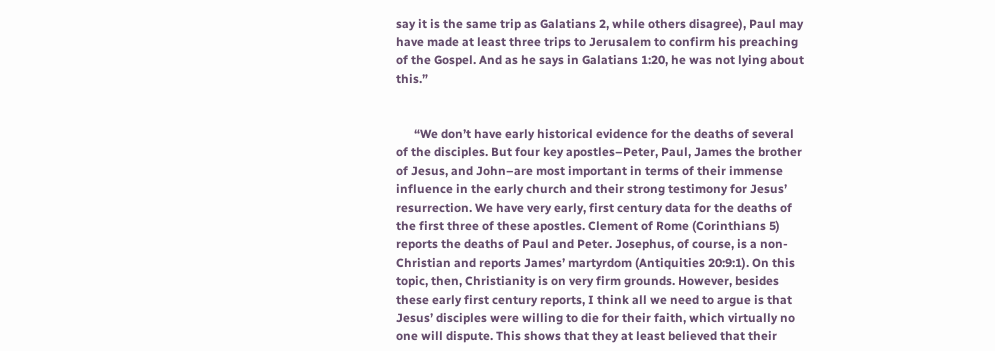say it is the same trip as Galatians 2, while others disagree), Paul may have made at least three trips to Jerusalem to confirm his preaching of the Gospel. And as he says in Galatians 1:20, he was not lying about this.”


      “We don’t have early historical evidence for the deaths of several of the disciples. But four key apostles–Peter, Paul, James the brother of Jesus, and John–are most important in terms of their immense influence in the early church and their strong testimony for Jesus’ resurrection. We have very early, first century data for the deaths of the first three of these apostles. Clement of Rome (Corinthians 5) reports the deaths of Paul and Peter. Josephus, of course, is a non-Christian and reports James’ martyrdom (Antiquities 20:9:1). On this topic, then, Christianity is on very firm grounds. However, besides these early first century reports, I think all we need to argue is that Jesus’ disciples were willing to die for their faith, which virtually no one will dispute. This shows that they at least believed that their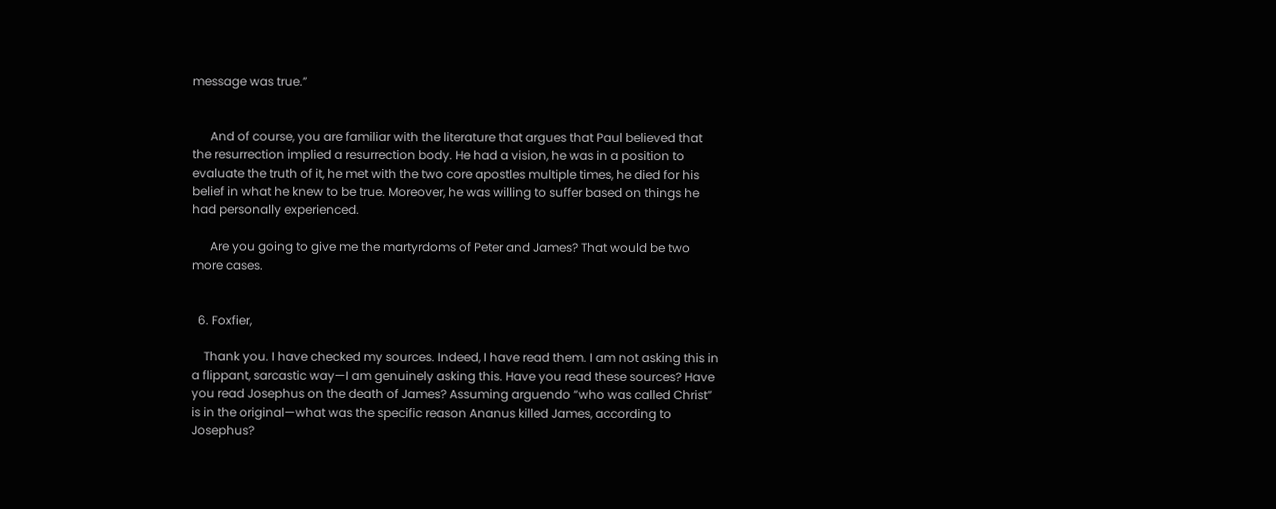message was true.”


      And of course, you are familiar with the literature that argues that Paul believed that the resurrection implied a resurrection body. He had a vision, he was in a position to evaluate the truth of it, he met with the two core apostles multiple times, he died for his belief in what he knew to be true. Moreover, he was willing to suffer based on things he had personally experienced.

      Are you going to give me the martyrdoms of Peter and James? That would be two more cases.


  6. Foxfier,

    Thank you. I have checked my sources. Indeed, I have read them. I am not asking this in a flippant, sarcastic way—I am genuinely asking this. Have you read these sources? Have you read Josephus on the death of James? Assuming arguendo “who was called Christ” is in the original—what was the specific reason Ananus killed James, according to Josephus?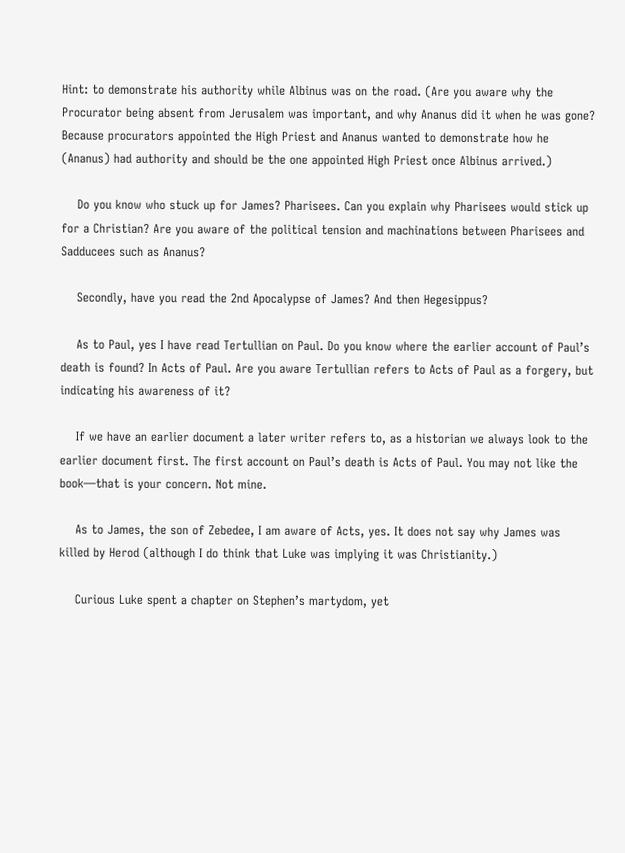Hint: to demonstrate his authority while Albinus was on the road. (Are you aware why the Procurator being absent from Jerusalem was important, and why Ananus did it when he was gone? Because procurators appointed the High Priest and Ananus wanted to demonstrate how he (Ananus) had authority and should be the one appointed High Priest once Albinus arrived.)

    Do you know who stuck up for James? Pharisees. Can you explain why Pharisees would stick up for a Christian? Are you aware of the political tension and machinations between Pharisees and Sadducees such as Ananus?

    Secondly, have you read the 2nd Apocalypse of James? And then Hegesippus?

    As to Paul, yes I have read Tertullian on Paul. Do you know where the earlier account of Paul’s death is found? In Acts of Paul. Are you aware Tertullian refers to Acts of Paul as a forgery, but indicating his awareness of it?

    If we have an earlier document a later writer refers to, as a historian we always look to the earlier document first. The first account on Paul’s death is Acts of Paul. You may not like the book—that is your concern. Not mine.

    As to James, the son of Zebedee, I am aware of Acts, yes. It does not say why James was killed by Herod (although I do think that Luke was implying it was Christianity.)

    Curious Luke spent a chapter on Stephen’s martydom, yet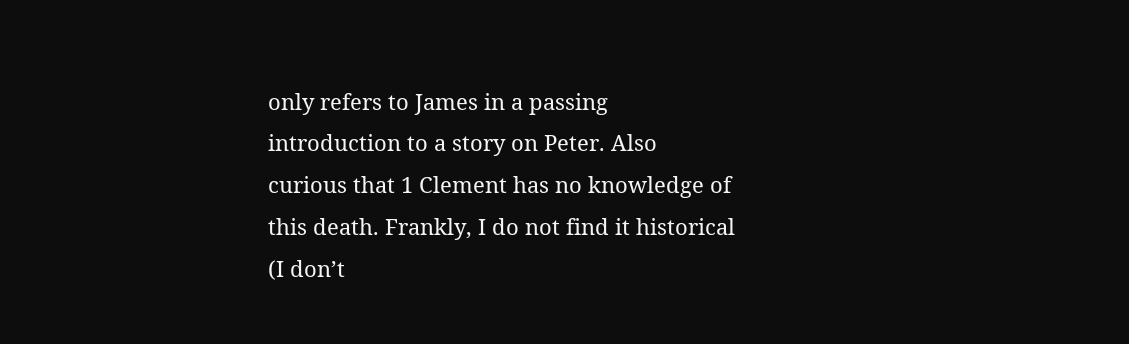only refers to James in a passing introduction to a story on Peter. Also curious that 1 Clement has no knowledge of this death. Frankly, I do not find it historical (I don’t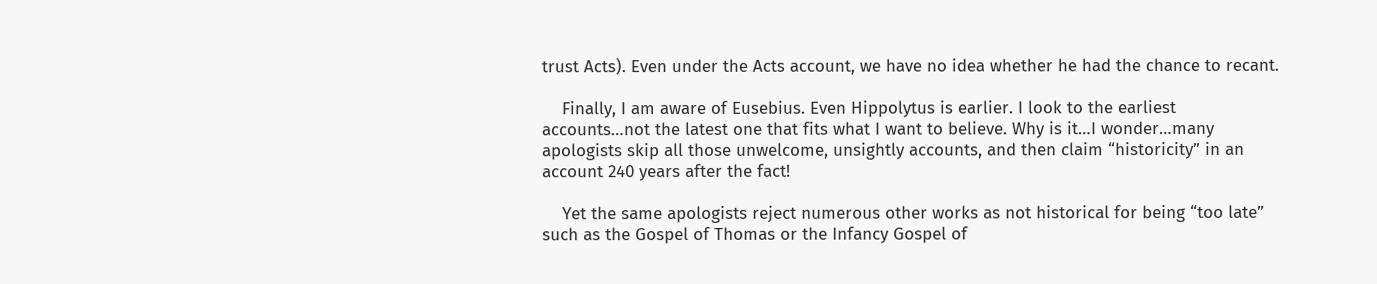trust Acts). Even under the Acts account, we have no idea whether he had the chance to recant.

    Finally, I am aware of Eusebius. Even Hippolytus is earlier. I look to the earliest accounts…not the latest one that fits what I want to believe. Why is it…I wonder…many apologists skip all those unwelcome, unsightly accounts, and then claim “historicity” in an account 240 years after the fact!

    Yet the same apologists reject numerous other works as not historical for being “too late” such as the Gospel of Thomas or the Infancy Gospel of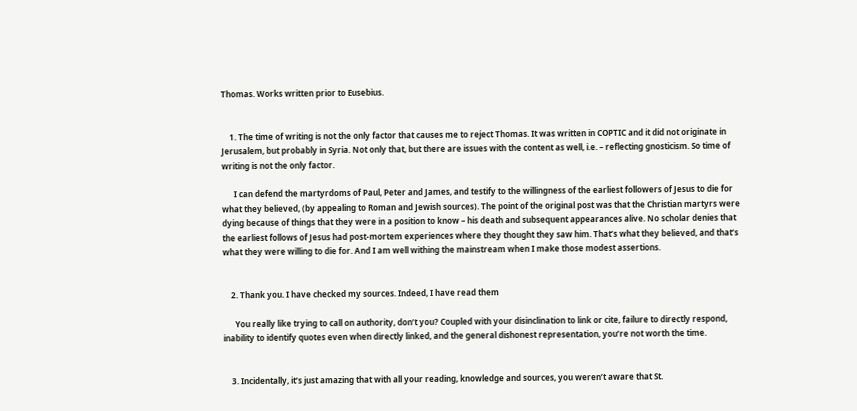Thomas. Works written prior to Eusebius.


    1. The time of writing is not the only factor that causes me to reject Thomas. It was written in COPTIC and it did not originate in Jerusalem, but probably in Syria. Not only that, but there are issues with the content as well, i.e. – reflecting gnosticism. So time of writing is not the only factor.

      I can defend the martyrdoms of Paul, Peter and James, and testify to the willingness of the earliest followers of Jesus to die for what they believed, (by appealing to Roman and Jewish sources). The point of the original post was that the Christian martyrs were dying because of things that they were in a position to know – his death and subsequent appearances alive. No scholar denies that the earliest follows of Jesus had post-mortem experiences where they thought they saw him. That’s what they believed, and that’s what they were willing to die for. And I am well withing the mainstream when I make those modest assertions.


    2. Thank you. I have checked my sources. Indeed, I have read them

      You really like trying to call on authority, don’t you? Coupled with your disinclination to link or cite, failure to directly respond, inability to identify quotes even when directly linked, and the general dishonest representation, you’re not worth the time.


    3. Incidentally, it’s just amazing that with all your reading, knowledge and sources, you weren’t aware that St.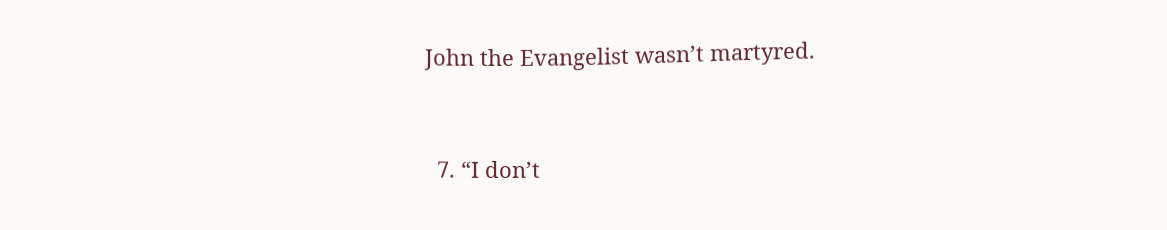John the Evangelist wasn’t martyred.


  7. “I don’t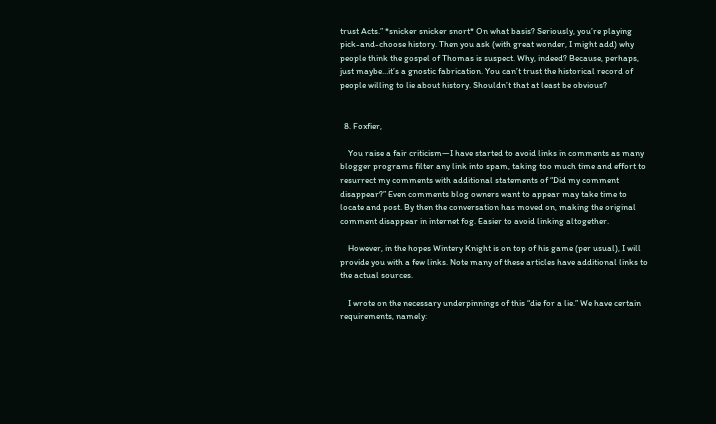trust Acts.” *snicker snicker snort* On what basis? Seriously, you’re playing pick-and-choose history. Then you ask (with great wonder, I might add) why people think the gospel of Thomas is suspect. Why, indeed? Because, perhaps, just maybe…it’s a gnostic fabrication. You can’t trust the historical record of people willing to lie about history. Shouldn’t that at least be obvious?


  8. Foxfier,

    You raise a fair criticism—I have started to avoid links in comments as many blogger programs filter any link into spam, taking too much time and effort to resurrect my comments with additional statements of “Did my comment disappear?” Even comments blog owners want to appear may take time to locate and post. By then the conversation has moved on, making the original comment disappear in internet fog. Easier to avoid linking altogether.

    However, in the hopes Wintery Knight is on top of his game (per usual), I will provide you with a few links. Note many of these articles have additional links to the actual sources.

    I wrote on the necessary underpinnings of this “die for a lie.” We have certain requirements, namely: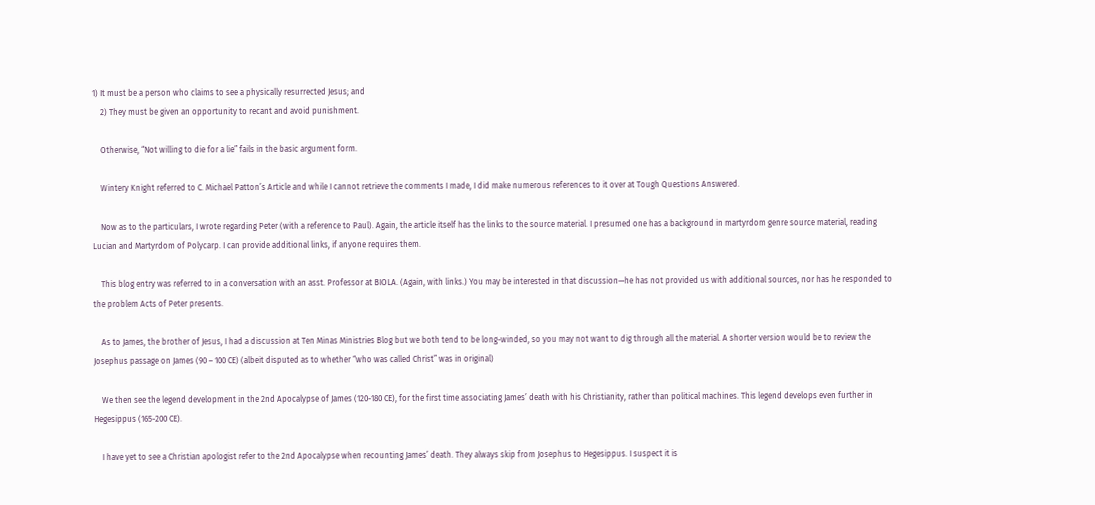1) It must be a person who claims to see a physically resurrected Jesus; and
    2) They must be given an opportunity to recant and avoid punishment.

    Otherwise, “Not willing to die for a lie” fails in the basic argument form.

    Wintery Knight referred to C. Michael Patton’s Article and while I cannot retrieve the comments I made, I did make numerous references to it over at Tough Questions Answered.

    Now as to the particulars, I wrote regarding Peter (with a reference to Paul). Again, the article itself has the links to the source material. I presumed one has a background in martyrdom genre source material, reading Lucian and Martyrdom of Polycarp. I can provide additional links, if anyone requires them.

    This blog entry was referred to in a conversation with an asst. Professor at BIOLA. (Again, with links.) You may be interested in that discussion—he has not provided us with additional sources, nor has he responded to the problem Acts of Peter presents.

    As to James, the brother of Jesus, I had a discussion at Ten Minas Ministries Blog but we both tend to be long-winded, so you may not want to dig through all the material. A shorter version would be to review the Josephus passage on James (90 – 100 CE) (albeit disputed as to whether “who was called Christ” was in original)

    We then see the legend development in the 2nd Apocalypse of James (120-180 CE), for the first time associating James’ death with his Christianity, rather than political machines. This legend develops even further in Hegesippus (165-200 CE).

    I have yet to see a Christian apologist refer to the 2nd Apocalypse when recounting James’ death. They always skip from Josephus to Hegesippus. I suspect it is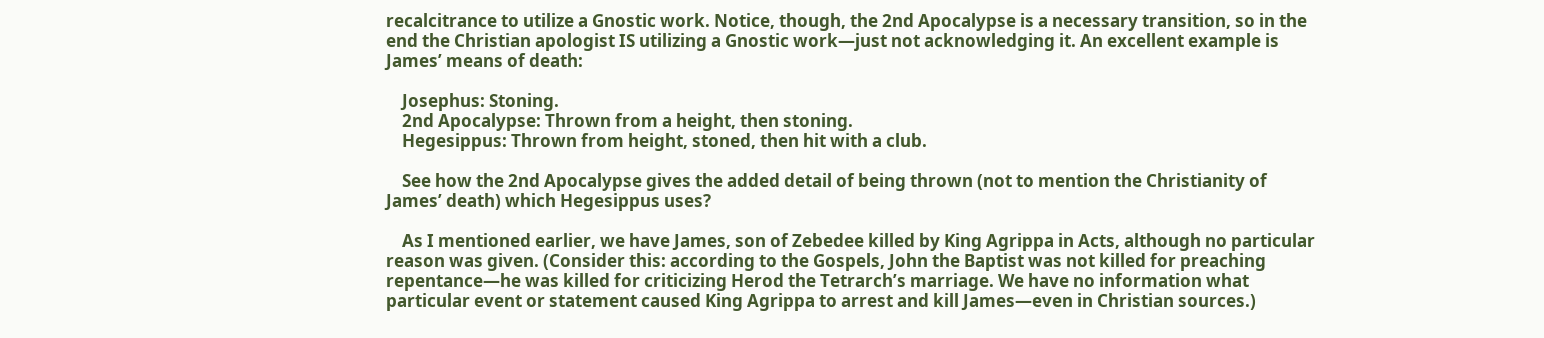recalcitrance to utilize a Gnostic work. Notice, though, the 2nd Apocalypse is a necessary transition, so in the end the Christian apologist IS utilizing a Gnostic work—just not acknowledging it. An excellent example is James’ means of death:

    Josephus: Stoning.
    2nd Apocalypse: Thrown from a height, then stoning.
    Hegesippus: Thrown from height, stoned, then hit with a club.

    See how the 2nd Apocalypse gives the added detail of being thrown (not to mention the Christianity of James’ death) which Hegesippus uses?

    As I mentioned earlier, we have James, son of Zebedee killed by King Agrippa in Acts, although no particular reason was given. (Consider this: according to the Gospels, John the Baptist was not killed for preaching repentance—he was killed for criticizing Herod the Tetrarch’s marriage. We have no information what particular event or statement caused King Agrippa to arrest and kill James—even in Christian sources.)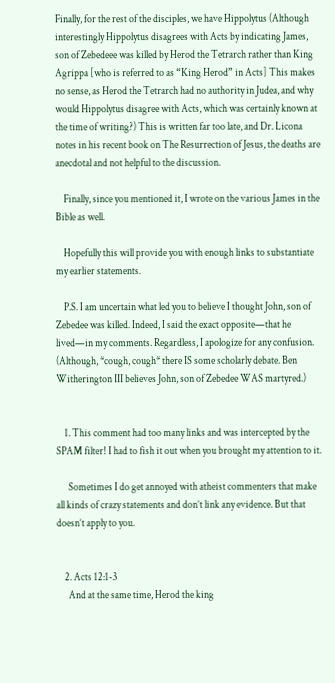Finally, for the rest of the disciples, we have Hippolytus (Although interestingly Hippolytus disagrees with Acts by indicating James, son of Zebedeee was killed by Herod the Tetrarch rather than King Agrippa [who is referred to as “King Herod” in Acts] This makes no sense, as Herod the Tetrarch had no authority in Judea, and why would Hippolytus disagree with Acts, which was certainly known at the time of writing?) This is written far too late, and Dr. Licona notes in his recent book on The Resurrection of Jesus, the deaths are anecdotal and not helpful to the discussion.

    Finally, since you mentioned it, I wrote on the various James in the Bible as well.

    Hopefully this will provide you with enough links to substantiate my earlier statements.

    P.S. I am uncertain what led you to believe I thought John, son of Zebedee was killed. Indeed, I said the exact opposite—that he lived—in my comments. Regardless, I apologize for any confusion. (Although, *cough, cough* there IS some scholarly debate. Ben Witherington III believes John, son of Zebedee WAS martyred.)


    1. This comment had too many links and was intercepted by the SPAM filter! I had to fish it out when you brought my attention to it.

      Sometimes I do get annoyed with atheist commenters that make all kinds of crazy statements and don’t link any evidence. But that doesn’t apply to you.


    2. Acts 12:1-3
      And at the same time, Herod the king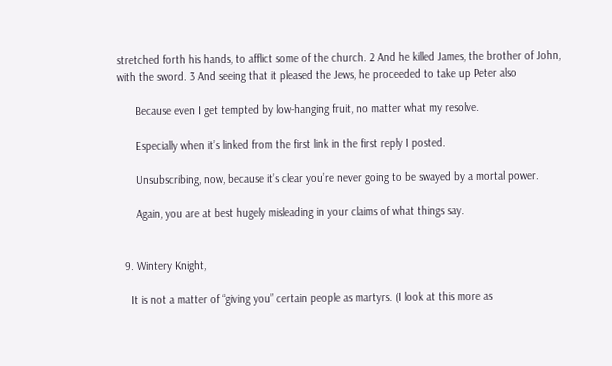stretched forth his hands, to afflict some of the church. 2 And he killed James, the brother of John, with the sword. 3 And seeing that it pleased the Jews, he proceeded to take up Peter also

      Because even I get tempted by low-hanging fruit, no matter what my resolve.

      Especially when it’s linked from the first link in the first reply I posted.

      Unsubscribing, now, because it’s clear you’re never going to be swayed by a mortal power.

      Again, you are at best hugely misleading in your claims of what things say.


  9. Wintery Knight,

    It is not a matter of “giving you” certain people as martyrs. (I look at this more as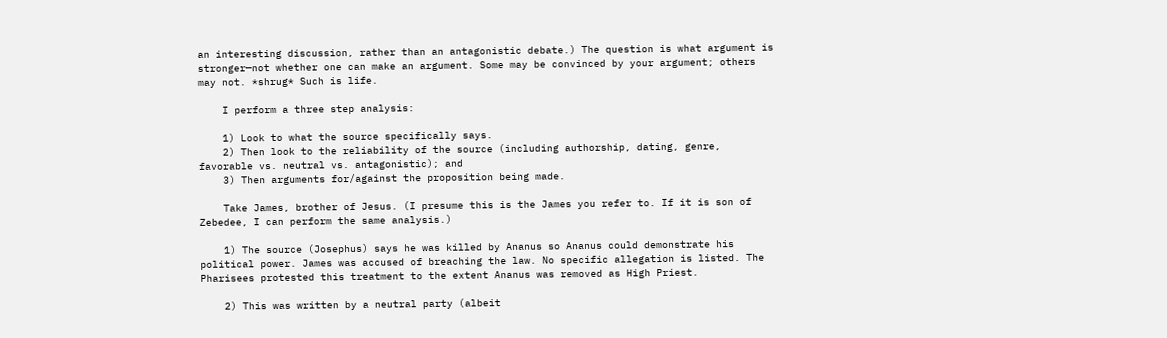an interesting discussion, rather than an antagonistic debate.) The question is what argument is stronger—not whether one can make an argument. Some may be convinced by your argument; others may not. *shrug* Such is life.

    I perform a three step analysis:

    1) Look to what the source specifically says.
    2) Then look to the reliability of the source (including authorship, dating, genre, favorable vs. neutral vs. antagonistic); and
    3) Then arguments for/against the proposition being made.

    Take James, brother of Jesus. (I presume this is the James you refer to. If it is son of Zebedee, I can perform the same analysis.)

    1) The source (Josephus) says he was killed by Ananus so Ananus could demonstrate his political power. James was accused of breaching the law. No specific allegation is listed. The Pharisees protested this treatment to the extent Ananus was removed as High Priest.

    2) This was written by a neutral party (albeit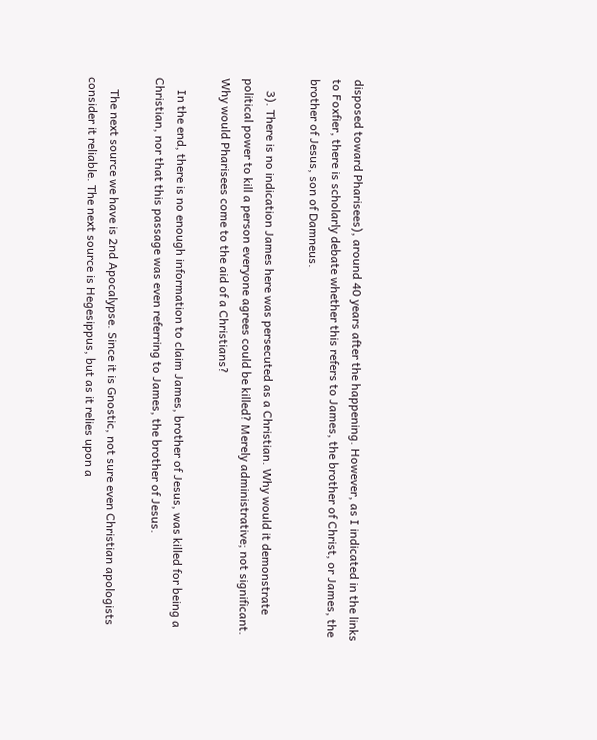disposed toward Pharisees), around 40 years after the happening. However, as I indicated in the links to Foxfier, there is scholarly debate whether this refers to James, the brother of Christ, or James, the brother of Jesus, son of Damneus.

    3). There is no indication James here was persecuted as a Christian. Why would it demonstrate political power to kill a person everyone agrees could be killed? Merely administrative; not significant. Why would Pharisees come to the aid of a Christians?

    In the end, there is no enough information to claim James, brother of Jesus, was killed for being a Christian, nor that this passage was even referring to James, the brother of Jesus.

    The next source we have is 2nd Apocalypse. Since it is Gnostic, not sure even Christian apologists consider it reliable. The next source is Hegesippus, but as it relies upon a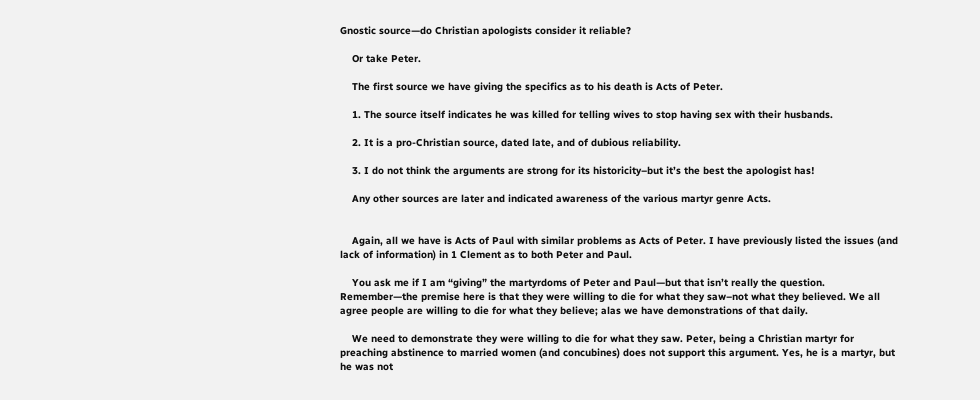Gnostic source—do Christian apologists consider it reliable?

    Or take Peter.

    The first source we have giving the specifics as to his death is Acts of Peter.

    1. The source itself indicates he was killed for telling wives to stop having sex with their husbands.

    2. It is a pro-Christian source, dated late, and of dubious reliability.

    3. I do not think the arguments are strong for its historicity–but it’s the best the apologist has!

    Any other sources are later and indicated awareness of the various martyr genre Acts.


    Again, all we have is Acts of Paul with similar problems as Acts of Peter. I have previously listed the issues (and lack of information) in 1 Clement as to both Peter and Paul.

    You ask me if I am “giving” the martyrdoms of Peter and Paul—but that isn’t really the question. Remember—the premise here is that they were willing to die for what they saw–not what they believed. We all agree people are willing to die for what they believe; alas we have demonstrations of that daily.

    We need to demonstrate they were willing to die for what they saw. Peter, being a Christian martyr for preaching abstinence to married women (and concubines) does not support this argument. Yes, he is a martyr, but he was not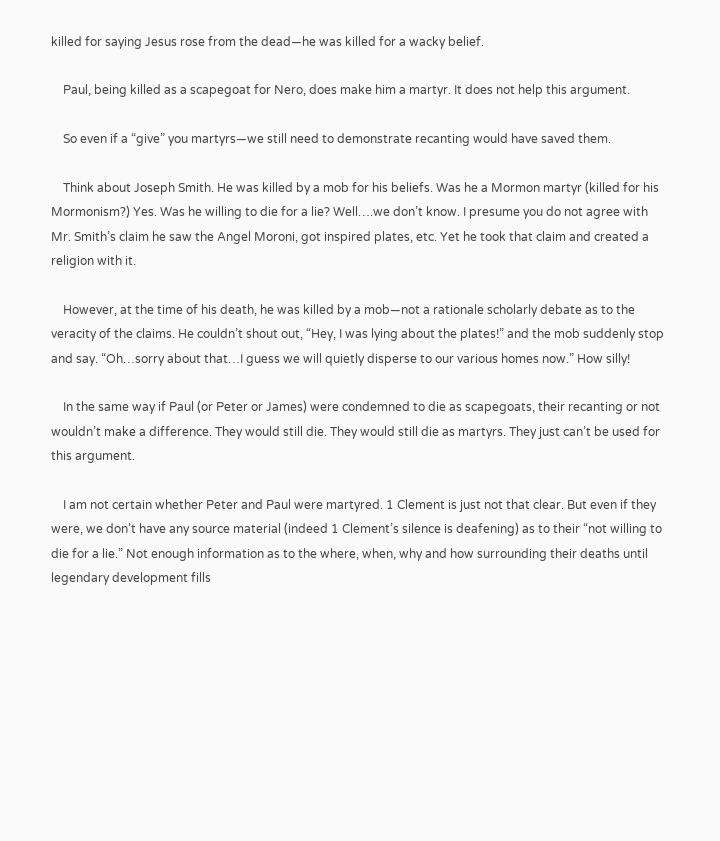killed for saying Jesus rose from the dead—he was killed for a wacky belief.

    Paul, being killed as a scapegoat for Nero, does make him a martyr. It does not help this argument.

    So even if a “give” you martyrs—we still need to demonstrate recanting would have saved them.

    Think about Joseph Smith. He was killed by a mob for his beliefs. Was he a Mormon martyr (killed for his Mormonism?) Yes. Was he willing to die for a lie? Well….we don’t know. I presume you do not agree with Mr. Smith’s claim he saw the Angel Moroni, got inspired plates, etc. Yet he took that claim and created a religion with it.

    However, at the time of his death, he was killed by a mob—not a rationale scholarly debate as to the veracity of the claims. He couldn’t shout out, “Hey, I was lying about the plates!” and the mob suddenly stop and say. “Oh…sorry about that…I guess we will quietly disperse to our various homes now.” How silly!

    In the same way if Paul (or Peter or James) were condemned to die as scapegoats, their recanting or not wouldn’t make a difference. They would still die. They would still die as martyrs. They just can’t be used for this argument.

    I am not certain whether Peter and Paul were martyred. 1 Clement is just not that clear. But even if they were, we don’t have any source material (indeed 1 Clement’s silence is deafening) as to their “not willing to die for a lie.” Not enough information as to the where, when, why and how surrounding their deaths until legendary development fills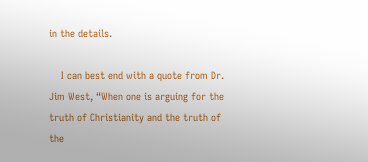in the details.

    I can best end with a quote from Dr. Jim West, “When one is arguing for the truth of Christianity and the truth of the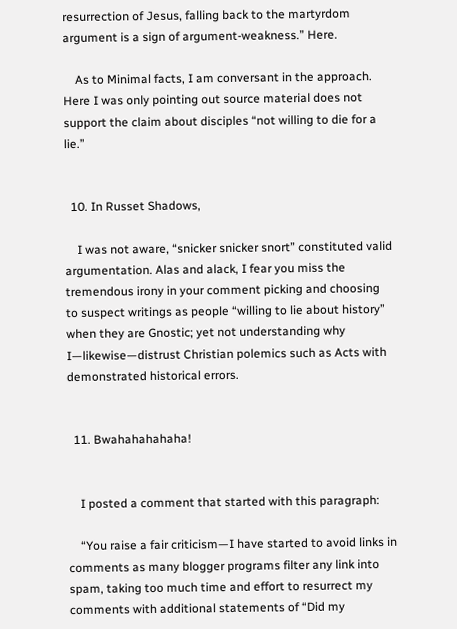resurrection of Jesus, falling back to the martyrdom argument is a sign of argument-weakness.” Here.

    As to Minimal facts, I am conversant in the approach. Here I was only pointing out source material does not support the claim about disciples “not willing to die for a lie.”


  10. In Russet Shadows,

    I was not aware, “snicker snicker snort” constituted valid argumentation. Alas and alack, I fear you miss the tremendous irony in your comment picking and choosing to suspect writings as people “willing to lie about history” when they are Gnostic; yet not understanding why I—likewise—distrust Christian polemics such as Acts with demonstrated historical errors.


  11. Bwahahahahaha!


    I posted a comment that started with this paragraph:

    “You raise a fair criticism—I have started to avoid links in comments as many blogger programs filter any link into spam, taking too much time and effort to resurrect my comments with additional statements of “Did my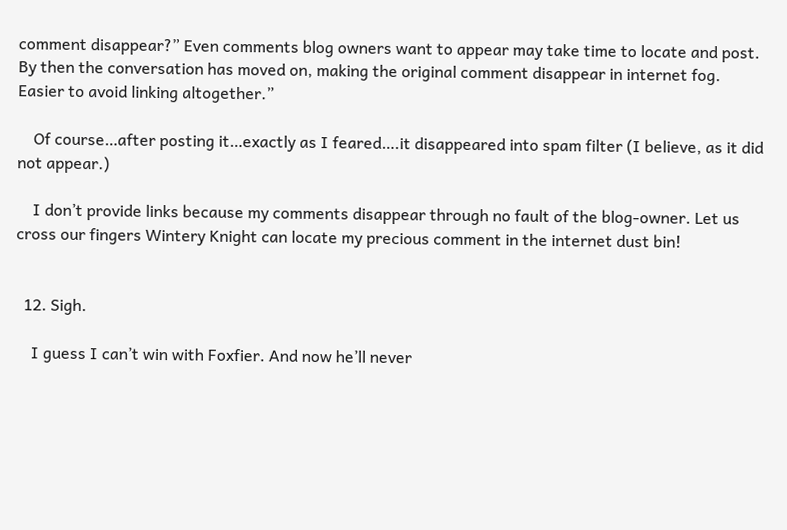comment disappear?” Even comments blog owners want to appear may take time to locate and post. By then the conversation has moved on, making the original comment disappear in internet fog. Easier to avoid linking altogether.”

    Of course…after posting it…exactly as I feared….it disappeared into spam filter (I believe, as it did not appear.)

    I don’t provide links because my comments disappear through no fault of the blog-owner. Let us cross our fingers Wintery Knight can locate my precious comment in the internet dust bin!


  12. Sigh.

    I guess I can’t win with Foxfier. And now he’ll never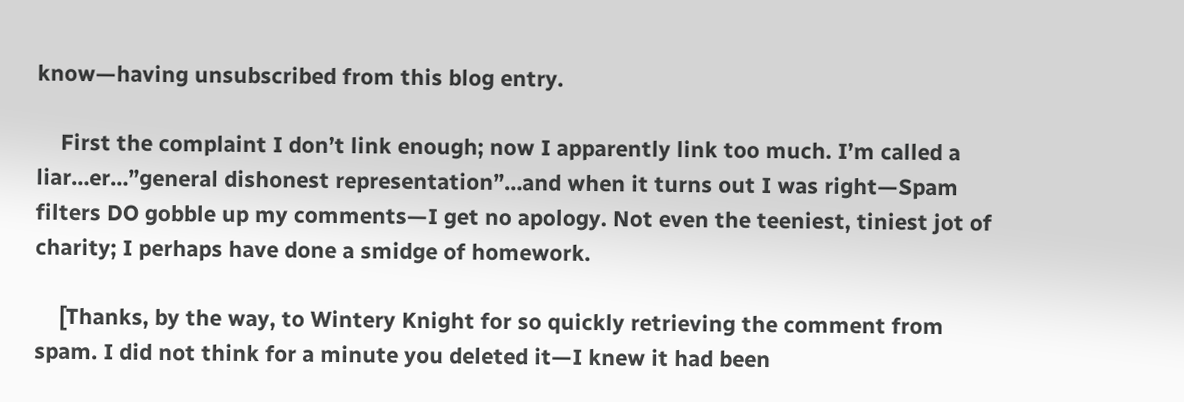know—having unsubscribed from this blog entry.

    First the complaint I don’t link enough; now I apparently link too much. I’m called a liar…er…”general dishonest representation”…and when it turns out I was right—Spam filters DO gobble up my comments—I get no apology. Not even the teeniest, tiniest jot of charity; I perhaps have done a smidge of homework.

    [Thanks, by the way, to Wintery Knight for so quickly retrieving the comment from spam. I did not think for a minute you deleted it—I knew it had been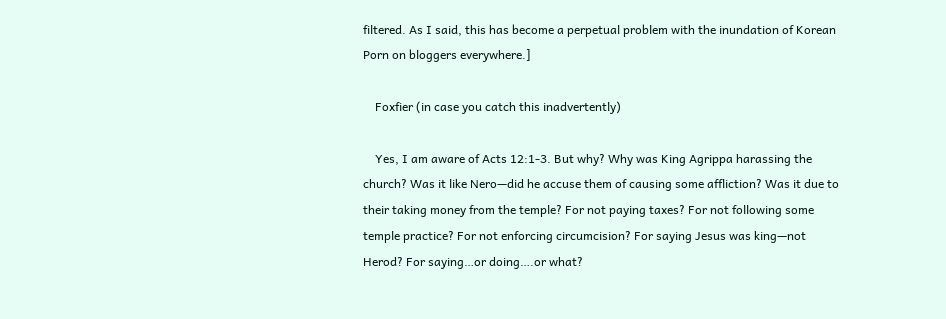filtered. As I said, this has become a perpetual problem with the inundation of Korean Porn on bloggers everywhere.]

    Foxfier (in case you catch this inadvertently)

    Yes, I am aware of Acts 12:1-3. But why? Why was King Agrippa harassing the church? Was it like Nero—did he accuse them of causing some affliction? Was it due to their taking money from the temple? For not paying taxes? For not following some temple practice? For not enforcing circumcision? For saying Jesus was king—not Herod? For saying…or doing….or what?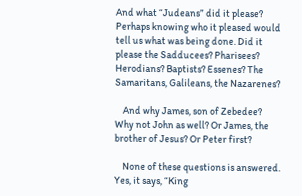And what “Judeans” did it please? Perhaps knowing who it pleased would tell us what was being done. Did it please the Sadducees? Pharisees? Herodians? Baptists? Essenes? The Samaritans, Galileans, the Nazarenes?

    And why James, son of Zebedee? Why not John as well? Or James, the brother of Jesus? Or Peter first?

    None of these questions is answered. Yes, it says, “King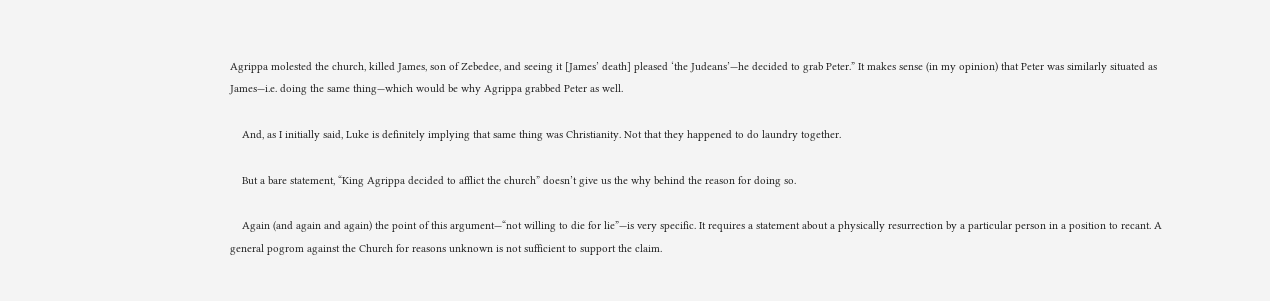Agrippa molested the church, killed James, son of Zebedee, and seeing it [James’ death] pleased ‘the Judeans’—he decided to grab Peter.” It makes sense (in my opinion) that Peter was similarly situated as James—i.e. doing the same thing—which would be why Agrippa grabbed Peter as well.

    And, as I initially said, Luke is definitely implying that same thing was Christianity. Not that they happened to do laundry together.

    But a bare statement, “King Agrippa decided to afflict the church” doesn’t give us the why behind the reason for doing so.

    Again (and again and again) the point of this argument—“not willing to die for lie”—is very specific. It requires a statement about a physically resurrection by a particular person in a position to recant. A general pogrom against the Church for reasons unknown is not sufficient to support the claim.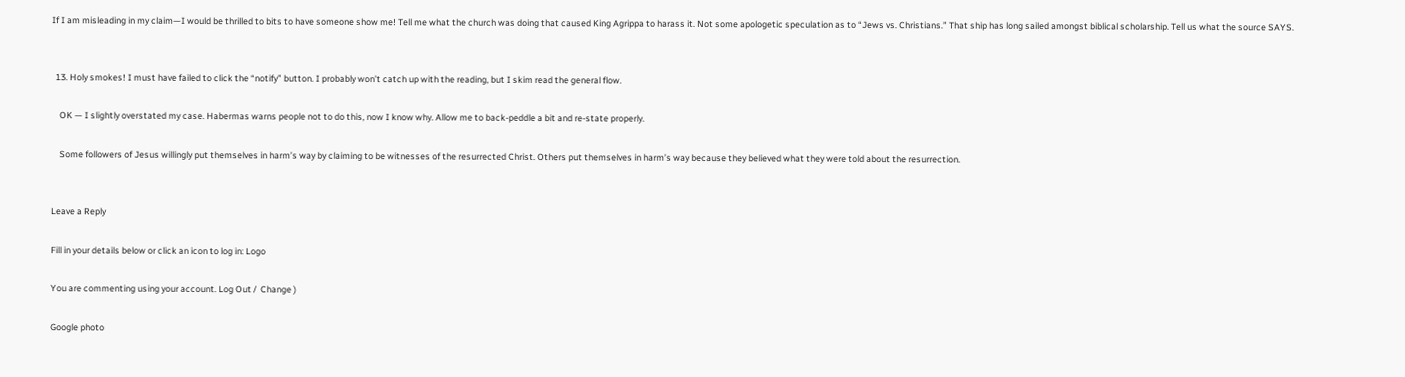If I am misleading in my claim—I would be thrilled to bits to have someone show me! Tell me what the church was doing that caused King Agrippa to harass it. Not some apologetic speculation as to “Jews vs. Christians.” That ship has long sailed amongst biblical scholarship. Tell us what the source SAYS.


  13. Holy smokes! I must have failed to click the “notify” button. I probably won’t catch up with the reading, but I skim read the general flow.

    OK — I slightly overstated my case. Habermas warns people not to do this, now I know why. Allow me to back-peddle a bit and re-state properly.

    Some followers of Jesus willingly put themselves in harm’s way by claiming to be witnesses of the resurrected Christ. Others put themselves in harm’s way because they believed what they were told about the resurrection.


Leave a Reply

Fill in your details below or click an icon to log in: Logo

You are commenting using your account. Log Out /  Change )

Google photo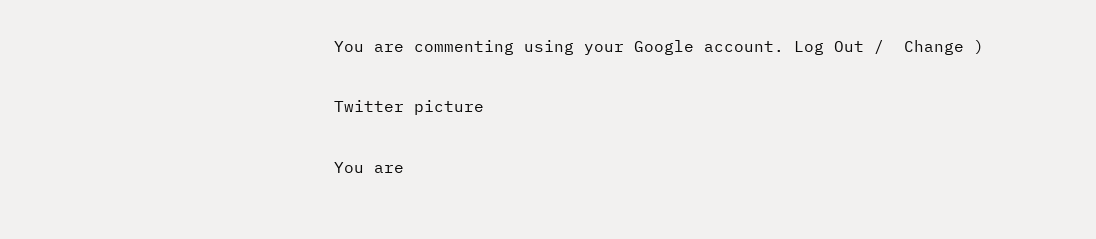You are commenting using your Google account. Log Out /  Change )

Twitter picture

You are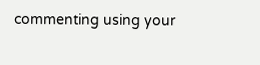commenting using your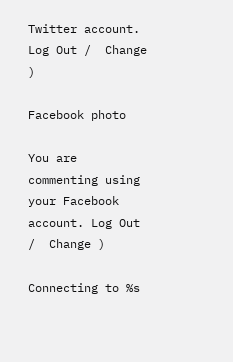Twitter account. Log Out /  Change )

Facebook photo

You are commenting using your Facebook account. Log Out /  Change )

Connecting to %s